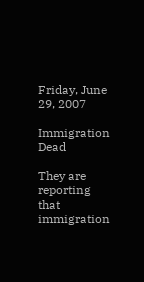Friday, June 29, 2007

Immigration Dead

They are reporting that immigration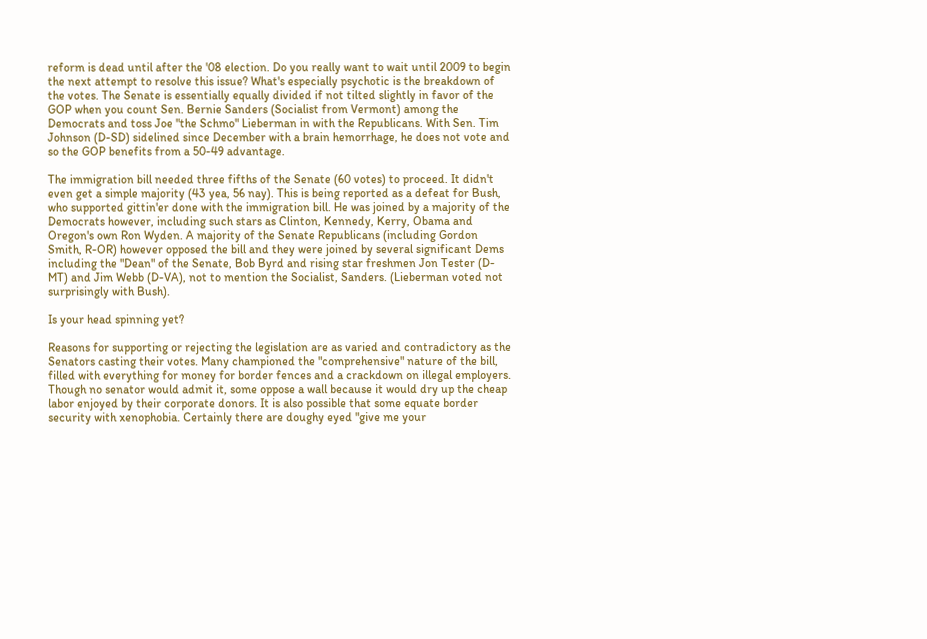reform is dead until after the '08 election. Do you really want to wait until 2009 to begin the next attempt to resolve this issue? What's especially psychotic is the breakdown of the votes. The Senate is essentially equally divided if not tilted slightly in favor of the GOP when you count Sen. Bernie Sanders (Socialist from Vermont) among the Democrats and toss Joe "the Schmo" Lieberman in with the Republicans. With Sen. Tim Johnson (D-SD) sidelined since December with a brain hemorrhage, he does not vote and so the GOP benefits from a 50-49 advantage.

The immigration bill needed three fifths of the Senate (60 votes) to proceed. It didn't even get a simple majority (43 yea, 56 nay). This is being reported as a defeat for Bush, who supported gittin'er done with the immigration bill. He was joined by a majority of the Democrats however, including such stars as Clinton, Kennedy, Kerry, Obama and Oregon's own Ron Wyden. A majority of the Senate Republicans (including Gordon Smith, R-OR) however opposed the bill and they were joined by several significant Dems including the "Dean" of the Senate, Bob Byrd and rising star freshmen Jon Tester (D-MT) and Jim Webb (D-VA), not to mention the Socialist, Sanders. (Lieberman voted not surprisingly with Bush).

Is your head spinning yet?

Reasons for supporting or rejecting the legislation are as varied and contradictory as the Senators casting their votes. Many championed the "comprehensive" nature of the bill, filled with everything for money for border fences and a crackdown on illegal employers. Though no senator would admit it, some oppose a wall because it would dry up the cheap labor enjoyed by their corporate donors. It is also possible that some equate border security with xenophobia. Certainly there are doughy eyed "give me your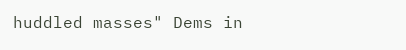huddled masses" Dems in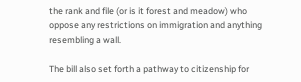the rank and file (or is it forest and meadow) who oppose any restrictions on immigration and anything resembling a wall.

The bill also set forth a pathway to citizenship for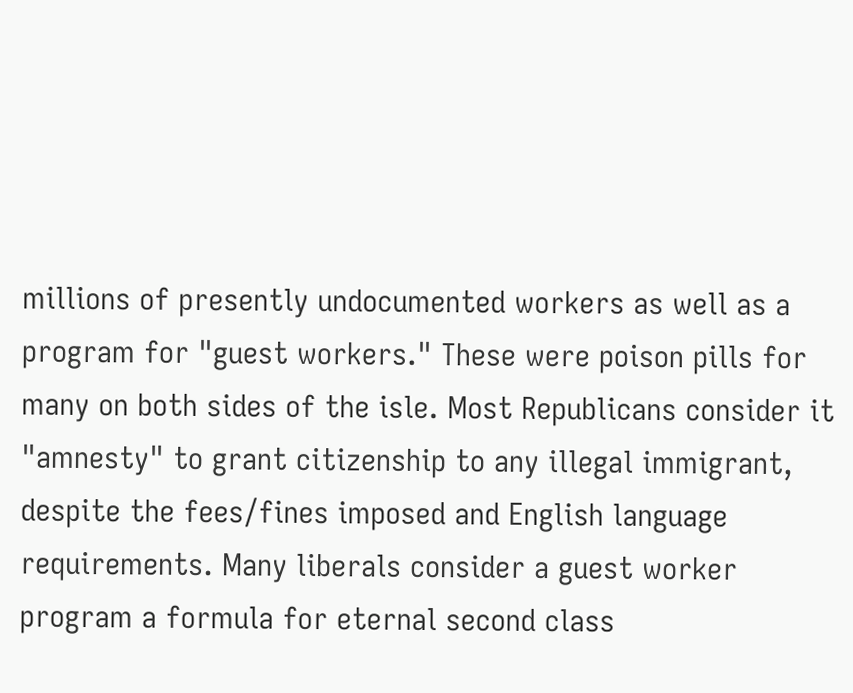millions of presently undocumented workers as well as a program for "guest workers." These were poison pills for many on both sides of the isle. Most Republicans consider it "amnesty" to grant citizenship to any illegal immigrant, despite the fees/fines imposed and English language requirements. Many liberals consider a guest worker program a formula for eternal second class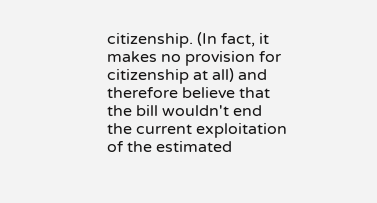citizenship. (In fact, it makes no provision for citizenship at all) and therefore believe that the bill wouldn't end the current exploitation of the estimated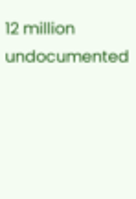12 million undocumented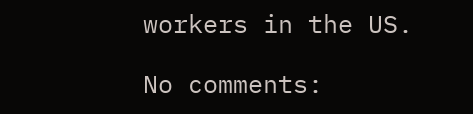workers in the US.

No comments: